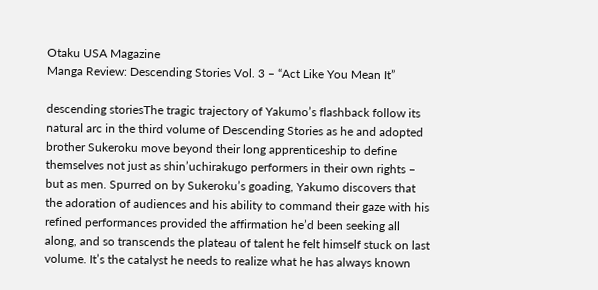Otaku USA Magazine
Manga Review: Descending Stories Vol. 3 – “Act Like You Mean It”

descending storiesThe tragic trajectory of Yakumo’s flashback follow its natural arc in the third volume of Descending Stories as he and adopted brother Sukeroku move beyond their long apprenticeship to define themselves not just as shin’uchirakugo performers in their own rights – but as men. Spurred on by Sukeroku’s goading, Yakumo discovers that the adoration of audiences and his ability to command their gaze with his refined performances provided the affirmation he’d been seeking all along, and so transcends the plateau of talent he felt himself stuck on last volume. It’s the catalyst he needs to realize what he has always known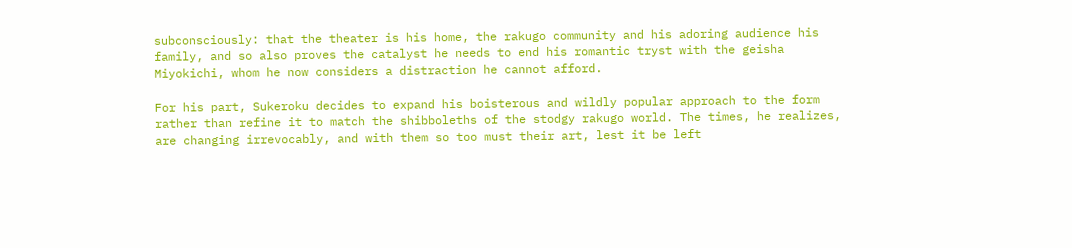subconsciously: that the theater is his home, the rakugo community and his adoring audience his family, and so also proves the catalyst he needs to end his romantic tryst with the geisha Miyokichi, whom he now considers a distraction he cannot afford.

For his part, Sukeroku decides to expand his boisterous and wildly popular approach to the form rather than refine it to match the shibboleths of the stodgy rakugo world. The times, he realizes, are changing irrevocably, and with them so too must their art, lest it be left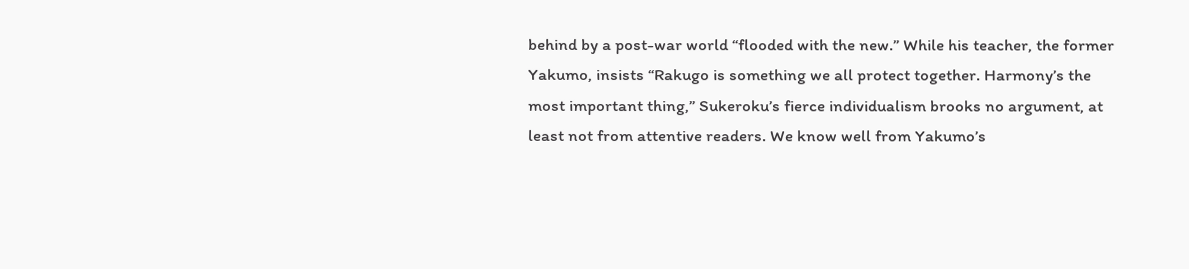behind by a post-war world “flooded with the new.” While his teacher, the former Yakumo, insists “Rakugo is something we all protect together. Harmony’s the most important thing,” Sukeroku’s fierce individualism brooks no argument, at least not from attentive readers. We know well from Yakumo’s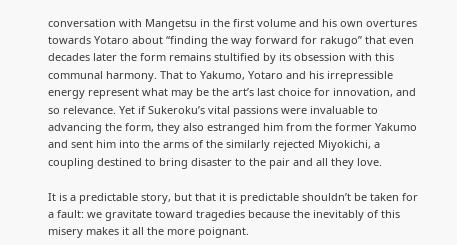conversation with Mangetsu in the first volume and his own overtures towards Yotaro about “finding the way forward for rakugo” that even decades later the form remains stultified by its obsession with this communal harmony. That to Yakumo, Yotaro and his irrepressible energy represent what may be the art’s last choice for innovation, and so relevance. Yet if Sukeroku’s vital passions were invaluable to advancing the form, they also estranged him from the former Yakumo and sent him into the arms of the similarly rejected Miyokichi, a coupling destined to bring disaster to the pair and all they love.

It is a predictable story, but that it is predictable shouldn’t be taken for a fault: we gravitate toward tragedies because the inevitably of this misery makes it all the more poignant.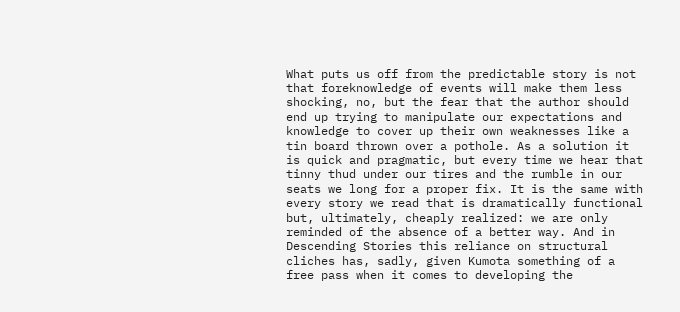What puts us off from the predictable story is not that foreknowledge of events will make them less shocking, no, but the fear that the author should end up trying to manipulate our expectations and knowledge to cover up their own weaknesses like a tin board thrown over a pothole. As a solution it is quick and pragmatic, but every time we hear that tinny thud under our tires and the rumble in our seats we long for a proper fix. It is the same with every story we read that is dramatically functional but, ultimately, cheaply realized: we are only reminded of the absence of a better way. And in Descending Stories this reliance on structural cliches has, sadly, given Kumota something of a free pass when it comes to developing the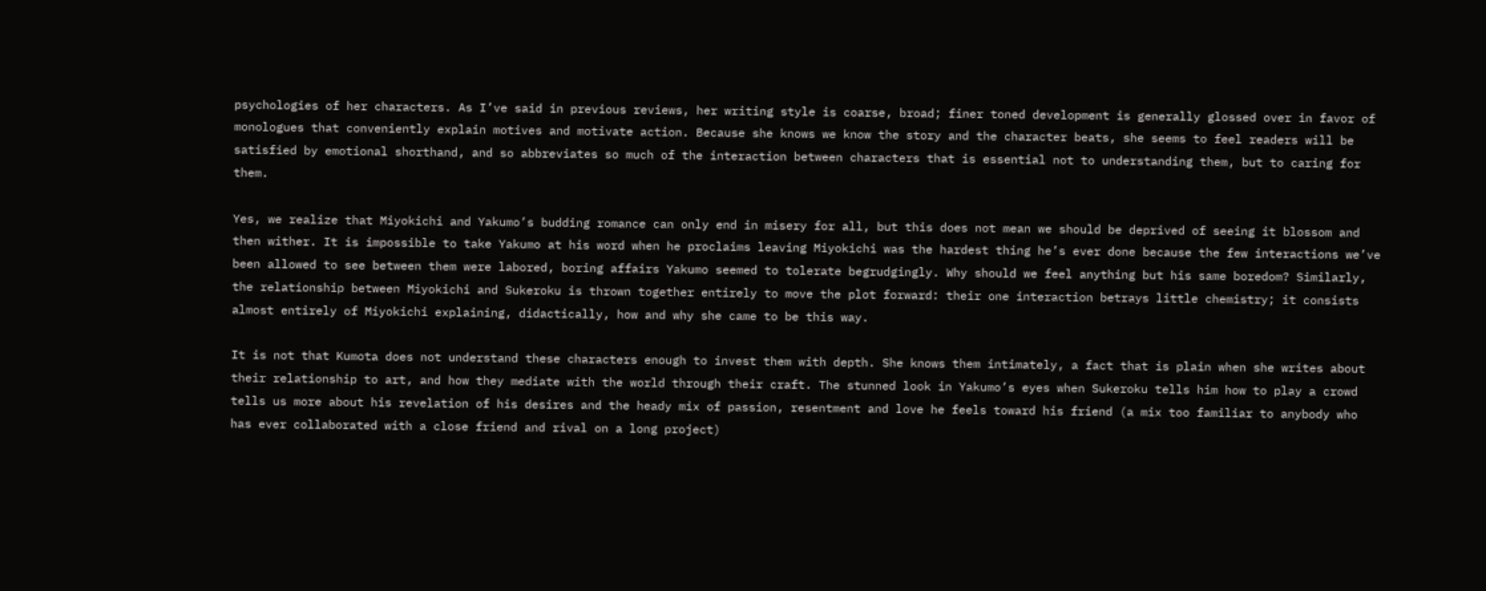psychologies of her characters. As I’ve said in previous reviews, her writing style is coarse, broad; finer toned development is generally glossed over in favor of monologues that conveniently explain motives and motivate action. Because she knows we know the story and the character beats, she seems to feel readers will be satisfied by emotional shorthand, and so abbreviates so much of the interaction between characters that is essential not to understanding them, but to caring for them.

Yes, we realize that Miyokichi and Yakumo’s budding romance can only end in misery for all, but this does not mean we should be deprived of seeing it blossom and then wither. It is impossible to take Yakumo at his word when he proclaims leaving Miyokichi was the hardest thing he’s ever done because the few interactions we’ve been allowed to see between them were labored, boring affairs Yakumo seemed to tolerate begrudgingly. Why should we feel anything but his same boredom? Similarly, the relationship between Miyokichi and Sukeroku is thrown together entirely to move the plot forward: their one interaction betrays little chemistry; it consists almost entirely of Miyokichi explaining, didactically, how and why she came to be this way.

It is not that Kumota does not understand these characters enough to invest them with depth. She knows them intimately, a fact that is plain when she writes about their relationship to art, and how they mediate with the world through their craft. The stunned look in Yakumo’s eyes when Sukeroku tells him how to play a crowd tells us more about his revelation of his desires and the heady mix of passion, resentment and love he feels toward his friend (a mix too familiar to anybody who has ever collaborated with a close friend and rival on a long project)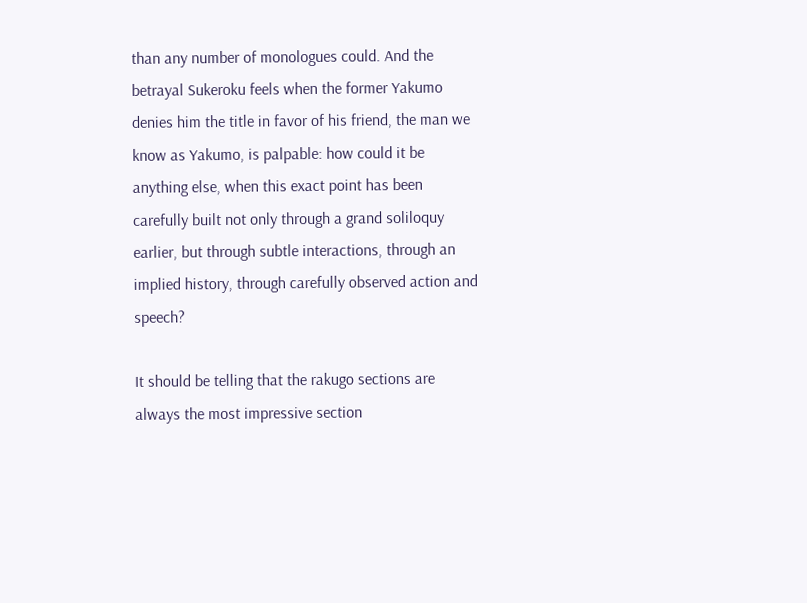than any number of monologues could. And the betrayal Sukeroku feels when the former Yakumo denies him the title in favor of his friend, the man we know as Yakumo, is palpable: how could it be anything else, when this exact point has been carefully built not only through a grand soliloquy earlier, but through subtle interactions, through an implied history, through carefully observed action and speech?

It should be telling that the rakugo sections are always the most impressive section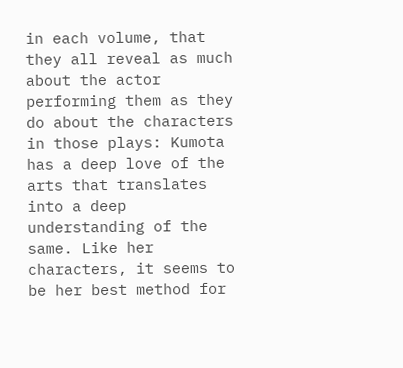in each volume, that they all reveal as much about the actor performing them as they do about the characters in those plays: Kumota has a deep love of the arts that translates into a deep understanding of the same. Like her characters, it seems to be her best method for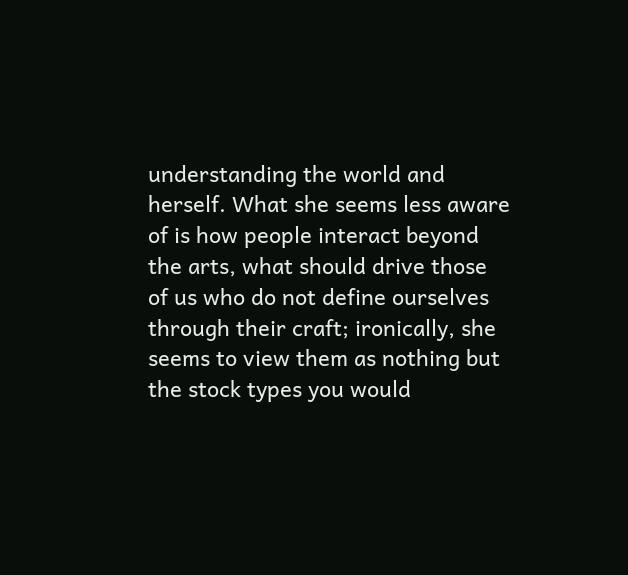understanding the world and herself. What she seems less aware of is how people interact beyond the arts, what should drive those of us who do not define ourselves through their craft; ironically, she seems to view them as nothing but the stock types you would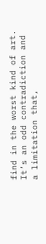find in the worst kind of art. It’s an odd contradiction and a limitation that,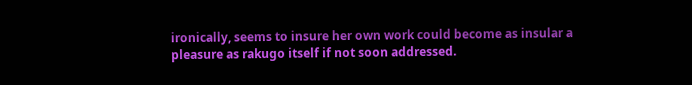ironically, seems to insure her own work could become as insular a pleasure as rakugo itself if not soon addressed.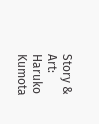Story & Art: Haruko Kumota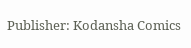Publisher: Kodansha Comics